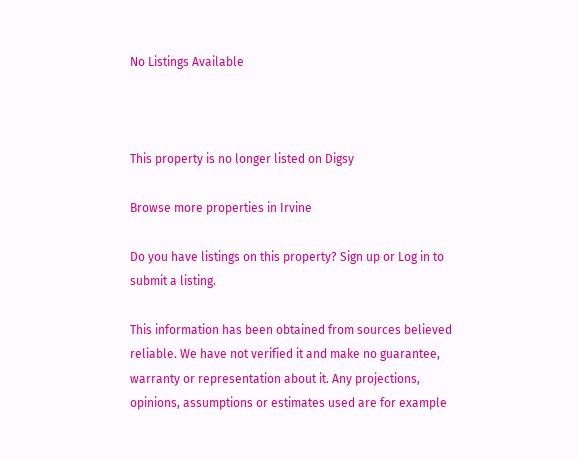No Listings Available



This property is no longer listed on Digsy

Browse more properties in Irvine

Do you have listings on this property? Sign up or Log in to submit a listing.

This information has been obtained from sources believed reliable. We have not verified it and make no guarantee, warranty or representation about it. Any projections, opinions, assumptions or estimates used are for example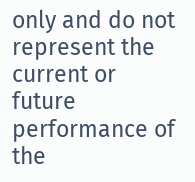only and do not represent the current or future performance of the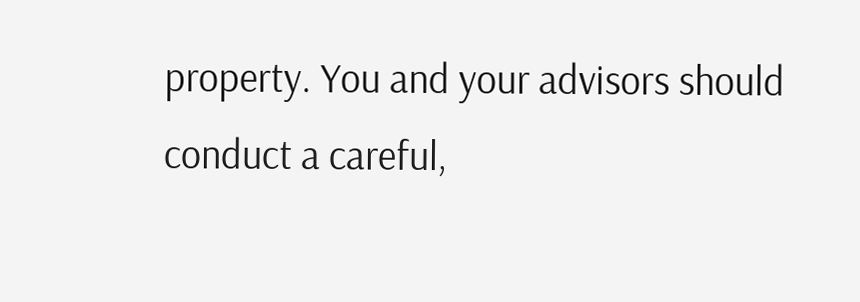property. You and your advisors should conduct a careful,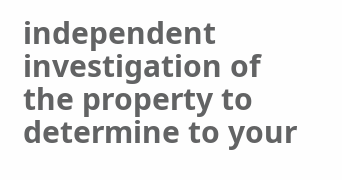independent investigation of the property to determine to your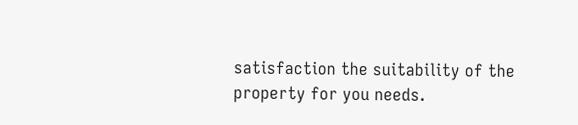satisfaction the suitability of the property for you needs.